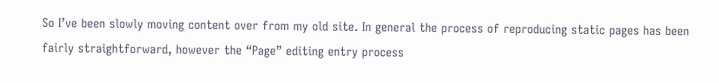So I’ve been slowly moving content over from my old site. In general the process of reproducing static pages has been fairly straightforward, however the “Page” editing entry process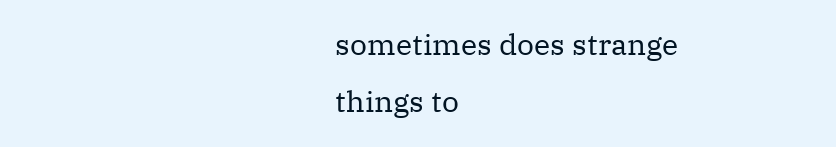sometimes does strange things to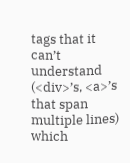tags that it can’t understand (<div>’s, <a>’s that span multiple lines) which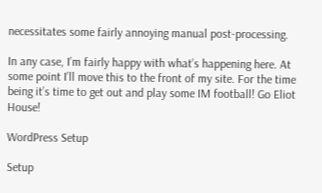necessitates some fairly annoying manual post-processing.

In any case, I’m fairly happy with what’s happening here. At some point I’ll move this to the front of my site. For the time being it’s time to get out and play some IM football! Go Eliot House!

WordPress Setup

Setup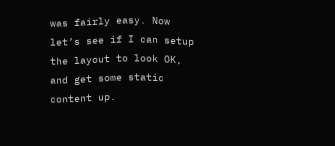was fairly easy. Now let’s see if I can setup the layout to look OK, and get some static content up.